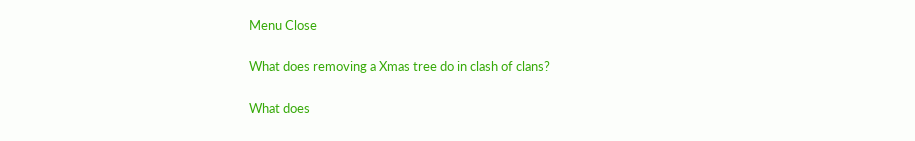Menu Close

What does removing a Xmas tree do in clash of clans?

What does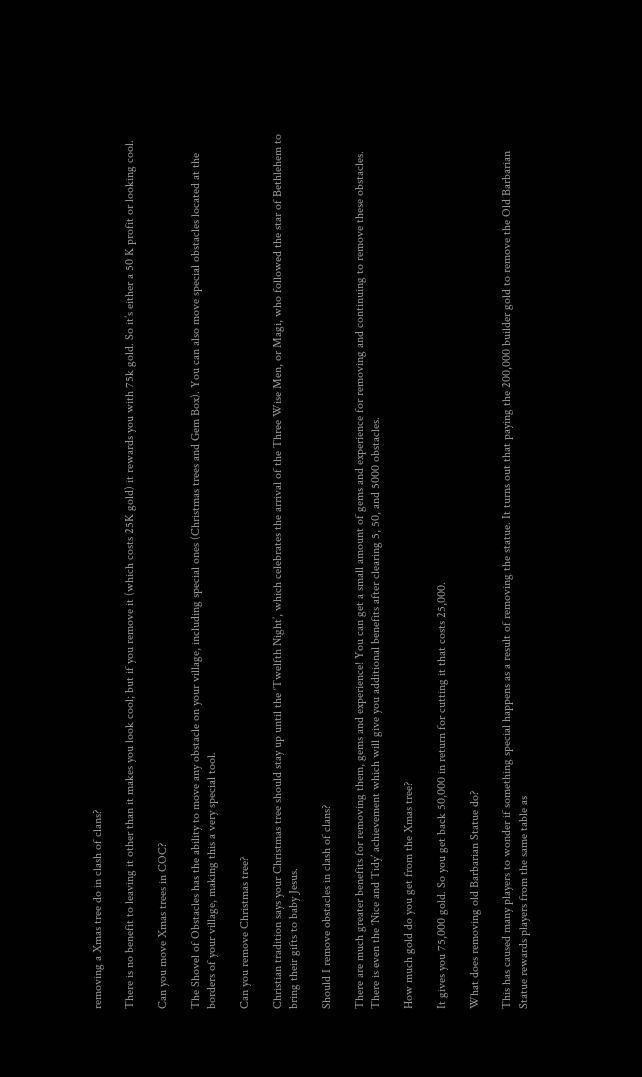removing a Xmas tree do in clash of clans?

There is no benefit to leaving it other than it makes you look cool; but if you remove it (which costs 25K gold) it rewards you with 75k gold. So it’s either a 50 K profit or looking cool.

Can you move Xmas trees in COC?

The Shovel of Obstacles has the ability to move any obstacle on your village, including special ones (Christmas trees and Gem Box). You can also move special obstacles located at the borders of your village, making this a very special tool.

Can you remove Christmas tree?

Christian tradition says your Christmas tree should stay up until the ‘Twelfth Night’, which celebrates the arrival of the Three Wise Men, or Magi, who followed the star of Bethlehem to bring their gifts to baby Jesus.

Should I remove obstacles in clash of clans?

There are much greater benefits for removing them, gems and experience! You can get a small amount of gems and experience for removing and continuing to remove these obstacles. There is even the ‘Nice and Tidy’ achievement which will give you additional benefits after clearing 5, 50, and 5000 obstacles.

How much gold do you get from the Xmas tree?

It gives you 75,000 gold. So you get back 50,000 in return for cutting it that costs 25,000.

What does removing old Barbarian Statue do?

This has caused many players to wonder if something special happens as a result of removing the statue. It turns out that paying the 200,000 builder gold to remove the Old Barbarian Statue rewards players from the same table as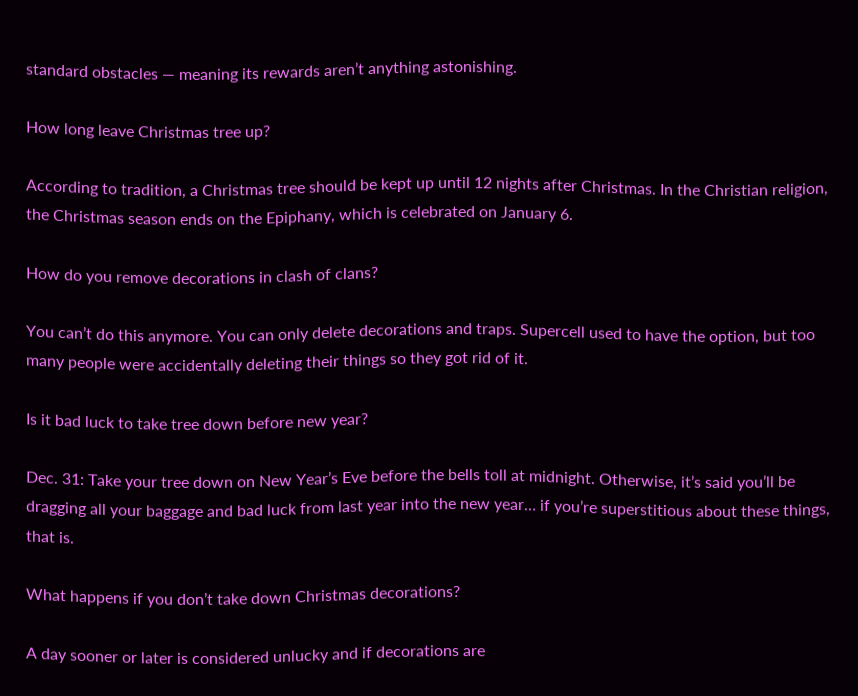standard obstacles — meaning its rewards aren’t anything astonishing.

How long leave Christmas tree up?

According to tradition, a Christmas tree should be kept up until 12 nights after Christmas. In the Christian religion, the Christmas season ends on the Epiphany, which is celebrated on January 6.

How do you remove decorations in clash of clans?

You can’t do this anymore. You can only delete decorations and traps. Supercell used to have the option, but too many people were accidentally deleting their things so they got rid of it.

Is it bad luck to take tree down before new year?

Dec. 31: Take your tree down on New Year’s Eve before the bells toll at midnight. Otherwise, it’s said you’ll be dragging all your baggage and bad luck from last year into the new year… if you’re superstitious about these things, that is.

What happens if you don’t take down Christmas decorations?

A day sooner or later is considered unlucky and if decorations are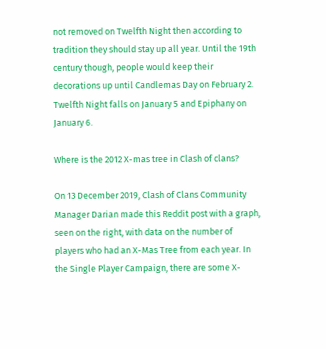not removed on Twelfth Night then according to tradition they should stay up all year. Until the 19th century though, people would keep their decorations up until Candlemas Day on February 2. Twelfth Night falls on January 5 and Epiphany on January 6.

Where is the 2012 X-mas tree in Clash of clans?

On 13 December 2019, Clash of Clans Community Manager Darian made this Reddit post with a graph, seen on the right, with data on the number of players who had an X-Mas Tree from each year. In the Single Player Campaign, there are some X-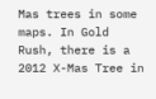Mas trees in some maps. In Gold Rush, there is a 2012 X-Mas Tree in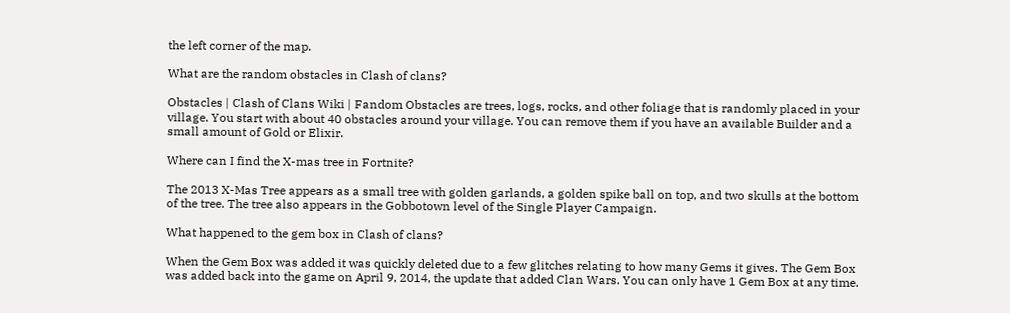the left corner of the map.

What are the random obstacles in Clash of clans?

Obstacles | Clash of Clans Wiki | Fandom Obstacles are trees, logs, rocks, and other foliage that is randomly placed in your village. You start with about 40 obstacles around your village. You can remove them if you have an available Builder and a small amount of Gold or Elixir.

Where can I find the X-mas tree in Fortnite?

The 2013 X-Mas Tree appears as a small tree with golden garlands, a golden spike ball on top, and two skulls at the bottom of the tree. The tree also appears in the Gobbotown level of the Single Player Campaign.

What happened to the gem box in Clash of clans?

When the Gem Box was added it was quickly deleted due to a few glitches relating to how many Gems it gives. The Gem Box was added back into the game on April 9, 2014, the update that added Clan Wars. You can only have 1 Gem Box at any time.